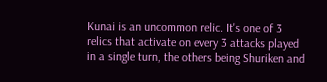Kunai is an uncommon relic. It's one of 3 relics that activate on every 3 attacks played in a single turn, the others being Shuriken and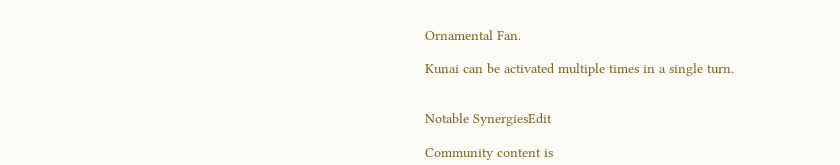Ornamental Fan.

Kunai can be activated multiple times in a single turn.


Notable SynergiesEdit

Community content is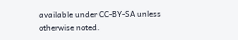available under CC-BY-SA unless otherwise noted.